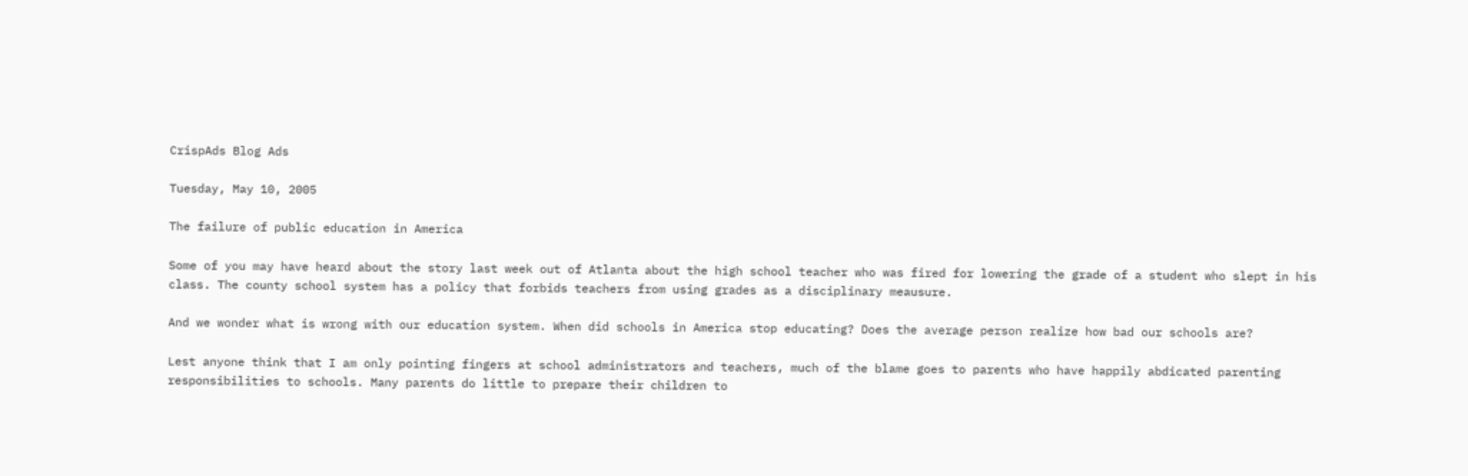CrispAds Blog Ads

Tuesday, May 10, 2005

The failure of public education in America

Some of you may have heard about the story last week out of Atlanta about the high school teacher who was fired for lowering the grade of a student who slept in his class. The county school system has a policy that forbids teachers from using grades as a disciplinary meausure.

And we wonder what is wrong with our education system. When did schools in America stop educating? Does the average person realize how bad our schools are?

Lest anyone think that I am only pointing fingers at school administrators and teachers, much of the blame goes to parents who have happily abdicated parenting responsibilities to schools. Many parents do little to prepare their children to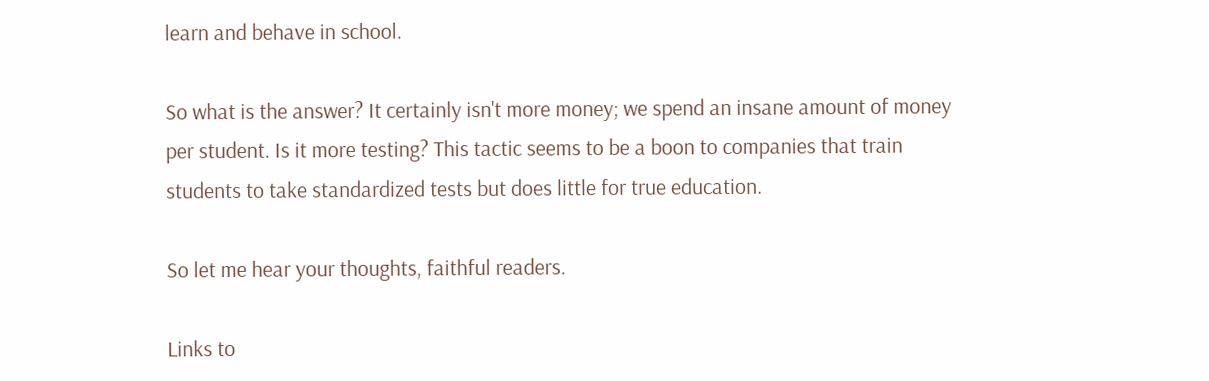learn and behave in school.

So what is the answer? It certainly isn't more money; we spend an insane amount of money per student. Is it more testing? This tactic seems to be a boon to companies that train students to take standardized tests but does little for true education.

So let me hear your thoughts, faithful readers.

Links to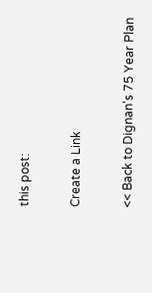this post:

Create a Link

<< Back to Dignan's 75 Year Plan